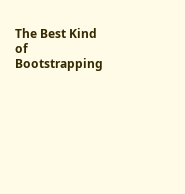The Best Kind of Bootstrapping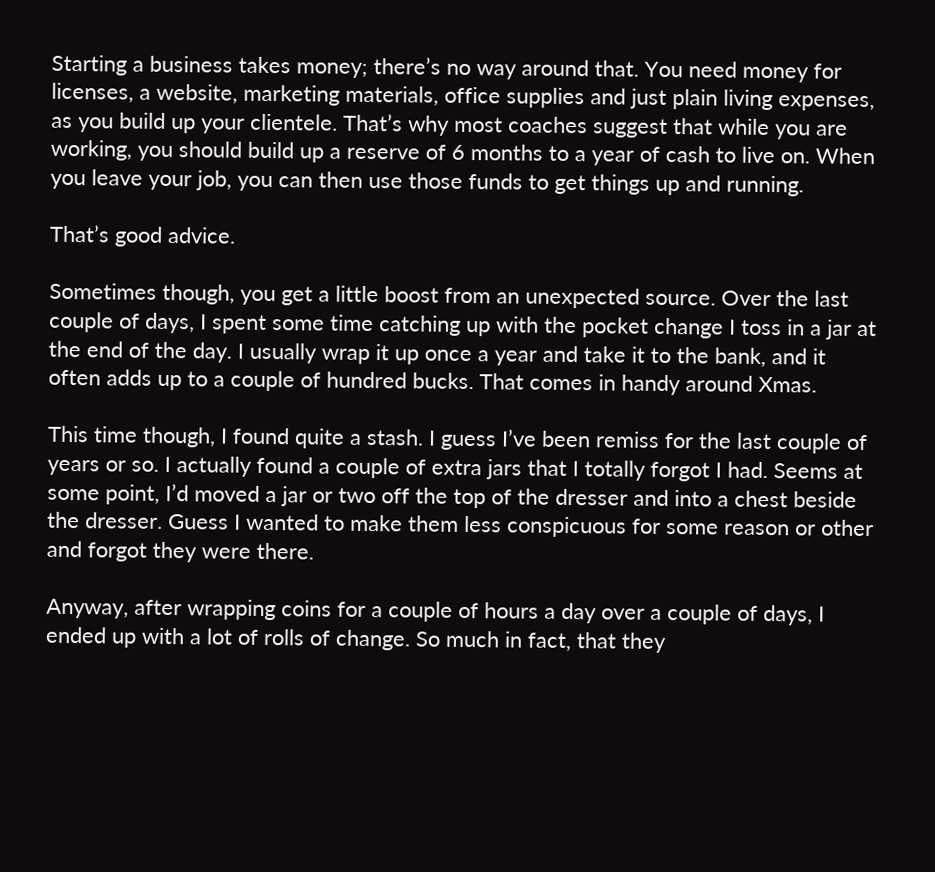Starting a business takes money; there’s no way around that. You need money for licenses, a website, marketing materials, office supplies and just plain living expenses, as you build up your clientele. That’s why most coaches suggest that while you are working, you should build up a reserve of 6 months to a year of cash to live on. When you leave your job, you can then use those funds to get things up and running.

That’s good advice.

Sometimes though, you get a little boost from an unexpected source. Over the last couple of days, I spent some time catching up with the pocket change I toss in a jar at the end of the day. I usually wrap it up once a year and take it to the bank, and it often adds up to a couple of hundred bucks. That comes in handy around Xmas.

This time though, I found quite a stash. I guess I’ve been remiss for the last couple of years or so. I actually found a couple of extra jars that I totally forgot I had. Seems at some point, I’d moved a jar or two off the top of the dresser and into a chest beside the dresser. Guess I wanted to make them less conspicuous for some reason or other and forgot they were there.

Anyway, after wrapping coins for a couple of hours a day over a couple of days, I ended up with a lot of rolls of change. So much in fact, that they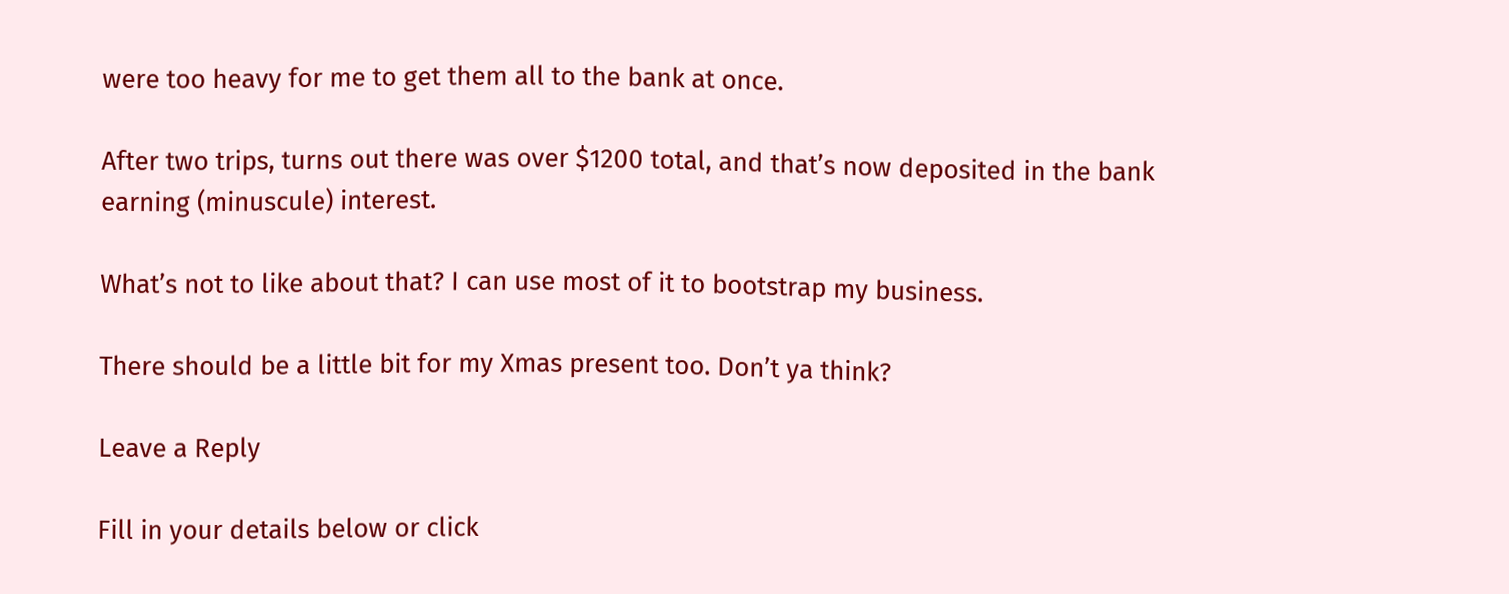were too heavy for me to get them all to the bank at once.

After two trips, turns out there was over $1200 total, and that’s now deposited in the bank earning (minuscule) interest.

What’s not to like about that? I can use most of it to bootstrap my business.

There should be a little bit for my Xmas present too. Don’t ya think?

Leave a Reply

Fill in your details below or click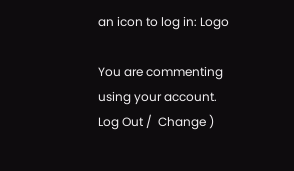an icon to log in: Logo

You are commenting using your account. Log Out /  Change )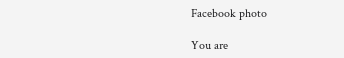Facebook photo

You are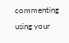commenting using your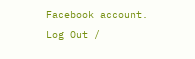Facebook account. Log Out /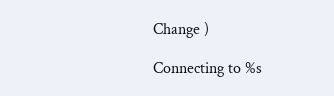Change )

Connecting to %s